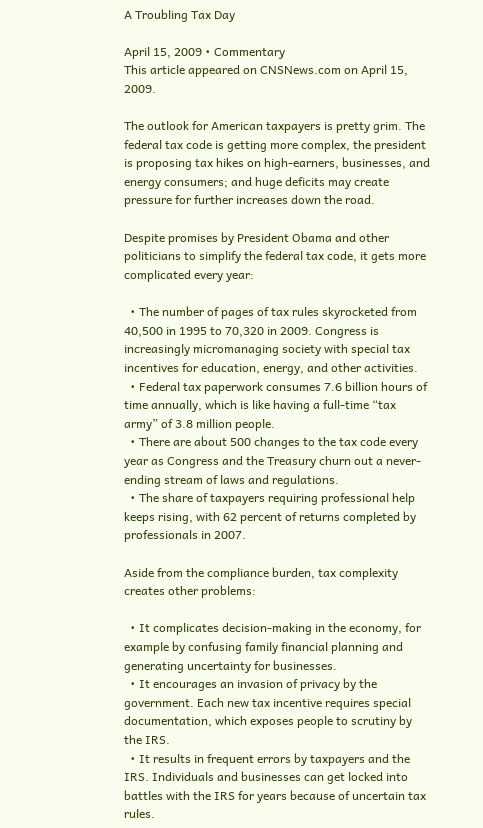A Troubling Tax Day

April 15, 2009 • Commentary
This article appeared on CNSNews.com on April 15, 2009.

The outlook for American taxpayers is pretty grim. The federal tax code is getting more complex, the president is proposing tax hikes on high‐earners, businesses, and energy consumers; and huge deficits may create pressure for further increases down the road.

Despite promises by President Obama and other politicians to simplify the federal tax code, it gets more complicated every year:

  • The number of pages of tax rules skyrocketed from 40,500 in 1995 to 70,320 in 2009. Congress is increasingly micromanaging society with special tax incentives for education, energy, and other activities.
  • Federal tax paperwork consumes 7.6 billion hours of time annually, which is like having a full‐time “tax army” of 3.8 million people.
  • There are about 500 changes to the tax code every year as Congress and the Treasury churn out a never‐ending stream of laws and regulations.
  • The share of taxpayers requiring professional help keeps rising, with 62 percent of returns completed by professionals in 2007.

Aside from the compliance burden, tax complexity creates other problems:

  • It complicates decision‐making in the economy, for example by confusing family financial planning and generating uncertainty for businesses.
  • It encourages an invasion of privacy by the government. Each new tax incentive requires special documentation, which exposes people to scrutiny by the IRS.
  • It results in frequent errors by taxpayers and the IRS. Individuals and businesses can get locked into battles with the IRS for years because of uncertain tax rules.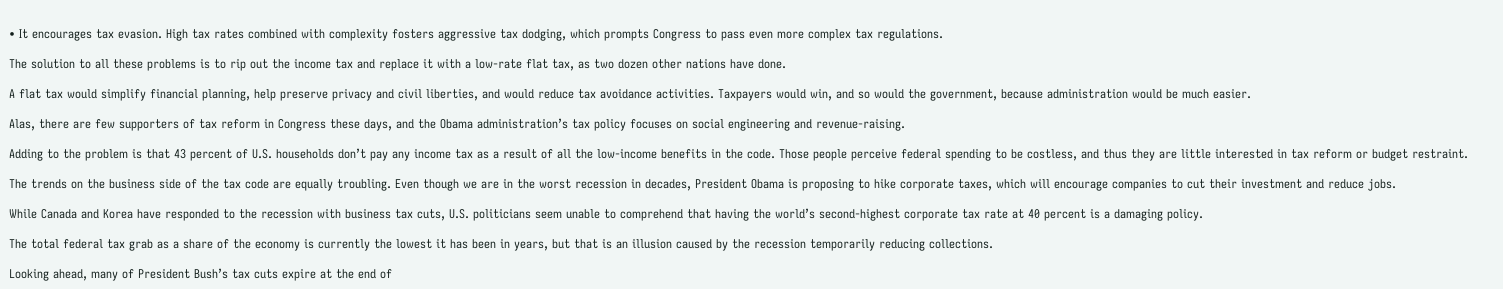• It encourages tax evasion. High tax rates combined with complexity fosters aggressive tax dodging, which prompts Congress to pass even more complex tax regulations.

The solution to all these problems is to rip out the income tax and replace it with a low‐rate flat tax, as two dozen other nations have done.

A flat tax would simplify financial planning, help preserve privacy and civil liberties, and would reduce tax avoidance activities. Taxpayers would win, and so would the government, because administration would be much easier.

Alas, there are few supporters of tax reform in Congress these days, and the Obama administration’s tax policy focuses on social engineering and revenue‐raising.

Adding to the problem is that 43 percent of U.S. households don’t pay any income tax as a result of all the low‐income benefits in the code. Those people perceive federal spending to be costless, and thus they are little interested in tax reform or budget restraint.

The trends on the business side of the tax code are equally troubling. Even though we are in the worst recession in decades, President Obama is proposing to hike corporate taxes, which will encourage companies to cut their investment and reduce jobs.

While Canada and Korea have responded to the recession with business tax cuts, U.S. politicians seem unable to comprehend that having the world’s second‐highest corporate tax rate at 40 percent is a damaging policy.

The total federal tax grab as a share of the economy is currently the lowest it has been in years, but that is an illusion caused by the recession temporarily reducing collections.

Looking ahead, many of President Bush’s tax cuts expire at the end of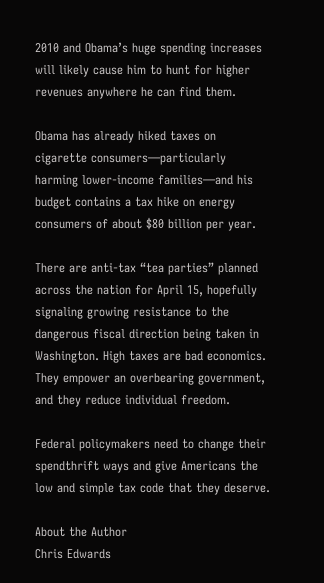2010 and Obama’s huge spending increases will likely cause him to hunt for higher revenues anywhere he can find them.

Obama has already hiked taxes on cigarette consumers—particularly harming lower‐income families—and his budget contains a tax hike on energy consumers of about $80 billion per year.

There are anti‐tax “tea parties” planned across the nation for April 15, hopefully signaling growing resistance to the dangerous fiscal direction being taken in Washington. High taxes are bad economics. They empower an overbearing government, and they reduce individual freedom.

Federal policymakers need to change their spendthrift ways and give Americans the low and simple tax code that they deserve.

About the Author
Chris Edwards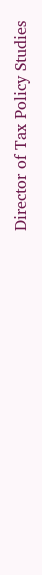Director of Tax Policy Studies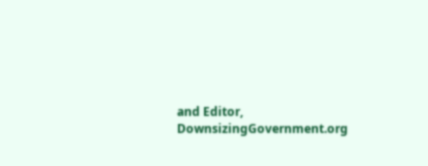and Editor, DownsizingGovernment.org